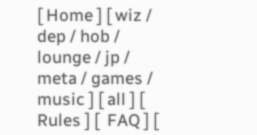[ Home ] [ wiz / dep / hob / lounge / jp / meta / games / music ] [ all ] [  Rules ] [  FAQ ] [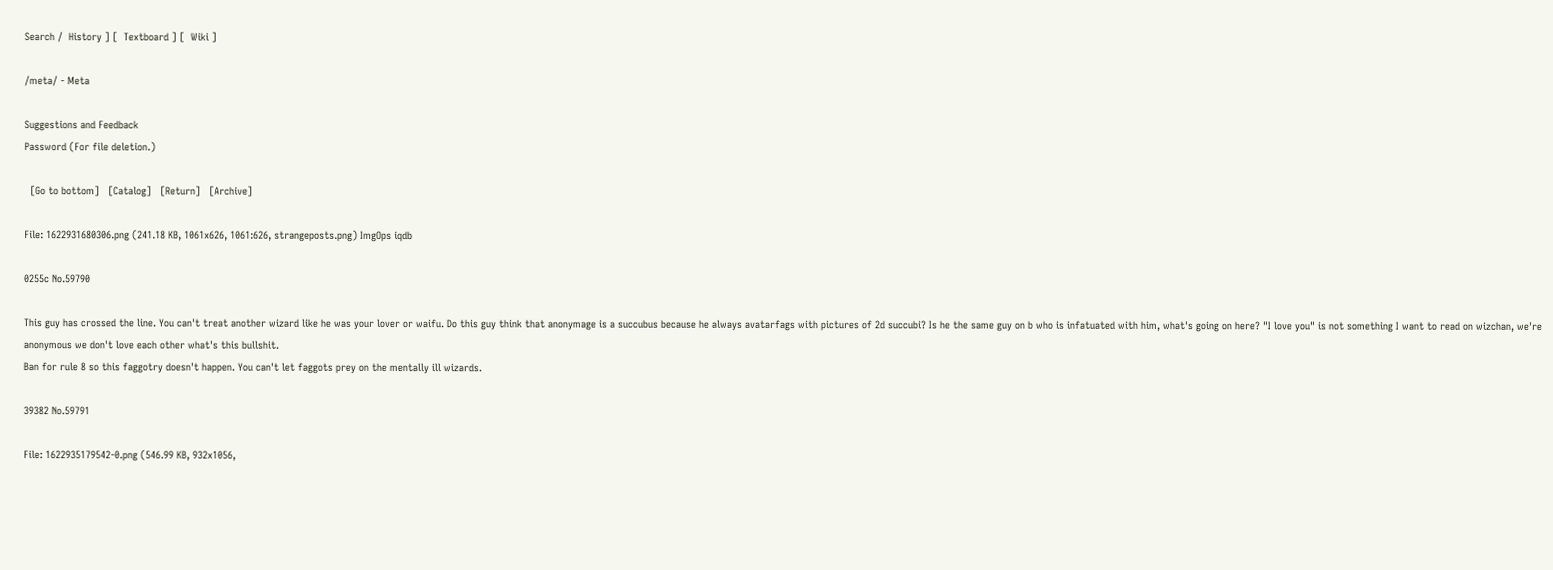Search /  History ] [  Textboard ] [  Wiki ]

/meta/ - Meta

Suggestions and Feedback
Password (For file deletion.)

  [Go to bottom]   [Catalog]   [Return]   [Archive]

File: 1622931680306.png (241.18 KB, 1061x626, 1061:626, strangeposts.png) ImgOps iqdb

0255c No.59790

This guy has crossed the line. You can't treat another wizard like he was your lover or waifu. Do this guy think that anonymage is a succubus because he always avatarfags with pictures of 2d succubi? Is he the same guy on b who is infatuated with him, what's going on here? "I love you" is not something I want to read on wizchan, we're anonymous we don't love each other what's this bullshit.
Ban for rule 8 so this faggotry doesn't happen. You can't let faggots prey on the mentally ill wizards.

39382 No.59791

File: 1622935179542-0.png (546.99 KB, 932x1056,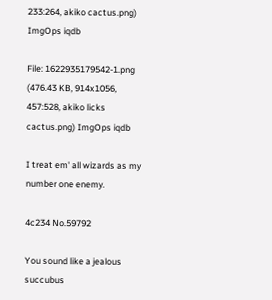233:264, akiko cactus.png) ImgOps iqdb

File: 1622935179542-1.png (476.43 KB, 914x1056, 457:528, akiko licks cactus.png) ImgOps iqdb

I treat em' all wizards as my number one enemy.

4c234 No.59792

You sound like a jealous succubus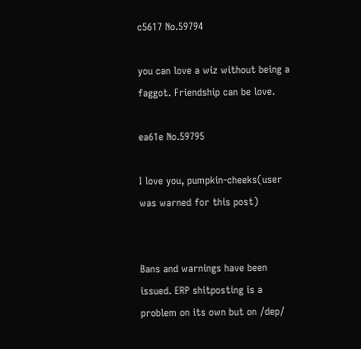c5617 No.59794

you can love a wiz without being a faggot. Friendship can be love.

ea61e No.59795

I love you, pumpkin-cheeks(user was warned for this post)


Bans and warnings have been issued. ERP shitposting is a problem on its own but on /dep/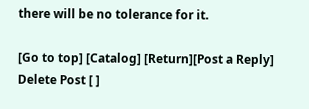there will be no tolerance for it.

[Go to top] [Catalog] [Return][Post a Reply]
Delete Post [ ]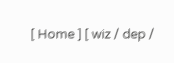[ Home ] [ wiz / dep /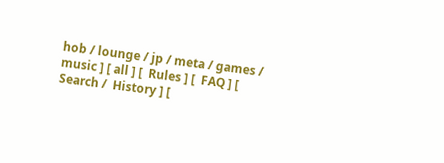hob / lounge / jp / meta / games / music ] [ all ] [  Rules ] [  FAQ ] [  Search /  History ] [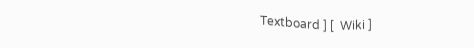Textboard ] [  Wiki ]